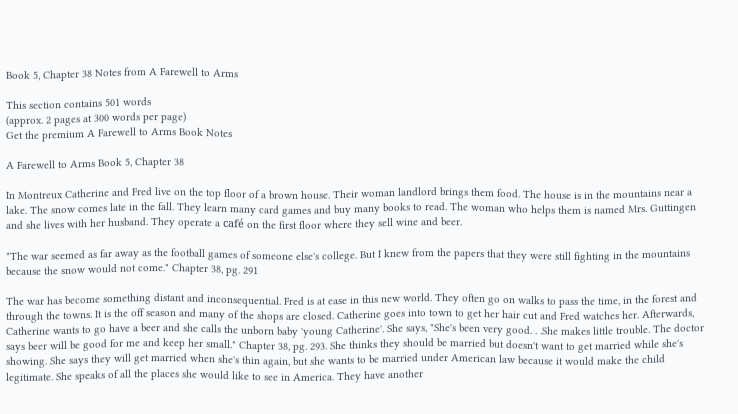Book 5, Chapter 38 Notes from A Farewell to Arms

This section contains 501 words
(approx. 2 pages at 300 words per page)
Get the premium A Farewell to Arms Book Notes

A Farewell to Arms Book 5, Chapter 38

In Montreux Catherine and Fred live on the top floor of a brown house. Their woman landlord brings them food. The house is in the mountains near a lake. The snow comes late in the fall. They learn many card games and buy many books to read. The woman who helps them is named Mrs. Guttingen and she lives with her husband. They operate a café on the first floor where they sell wine and beer.

"The war seemed as far away as the football games of someone else's college. But I knew from the papers that they were still fighting in the mountains because the snow would not come." Chapter 38, pg. 291

The war has become something distant and inconsequential. Fred is at ease in this new world. They often go on walks to pass the time, in the forest and through the towns. It is the off season and many of the shops are closed. Catherine goes into town to get her hair cut and Fred watches her. Afterwards, Catherine wants to go have a beer and she calls the unborn baby 'young Catherine'. She says, "She's been very good. . .She makes little trouble. The doctor says beer will be good for me and keep her small." Chapter 38, pg. 293. She thinks they should be married but doesn't want to get married while she's showing. She says they will get married when she's thin again, but she wants to be married under American law because it would make the child legitimate. She speaks of all the places she would like to see in America. They have another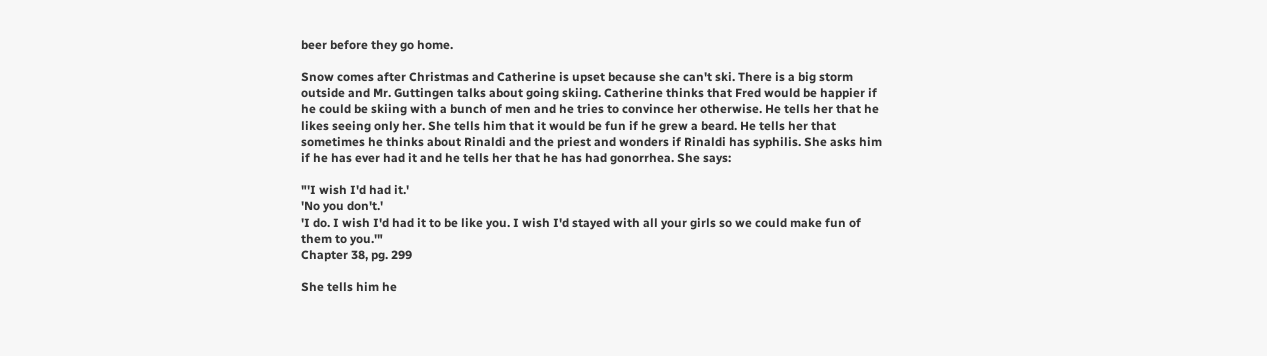beer before they go home.

Snow comes after Christmas and Catherine is upset because she can't ski. There is a big storm outside and Mr. Guttingen talks about going skiing. Catherine thinks that Fred would be happier if he could be skiing with a bunch of men and he tries to convince her otherwise. He tells her that he likes seeing only her. She tells him that it would be fun if he grew a beard. He tells her that sometimes he thinks about Rinaldi and the priest and wonders if Rinaldi has syphilis. She asks him if he has ever had it and he tells her that he has had gonorrhea. She says:

"'I wish I'd had it.'
'No you don't.'
'I do. I wish I'd had it to be like you. I wish I'd stayed with all your girls so we could make fun of them to you.'"
Chapter 38, pg. 299

She tells him he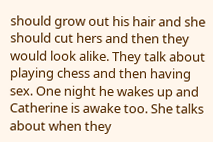should grow out his hair and she should cut hers and then they would look alike. They talk about playing chess and then having sex. One night he wakes up and Catherine is awake too. She talks about when they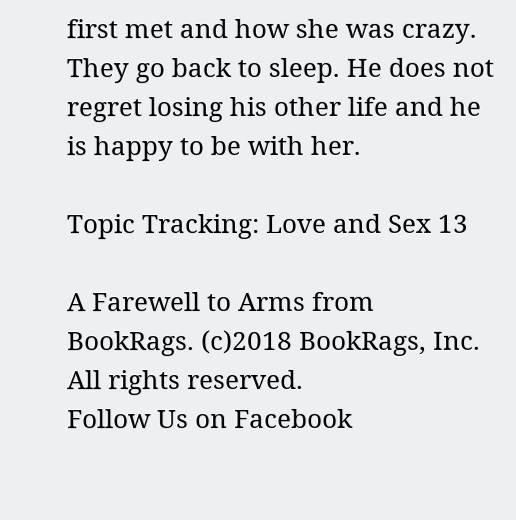first met and how she was crazy. They go back to sleep. He does not regret losing his other life and he is happy to be with her.

Topic Tracking: Love and Sex 13

A Farewell to Arms from BookRags. (c)2018 BookRags, Inc. All rights reserved.
Follow Us on Facebook